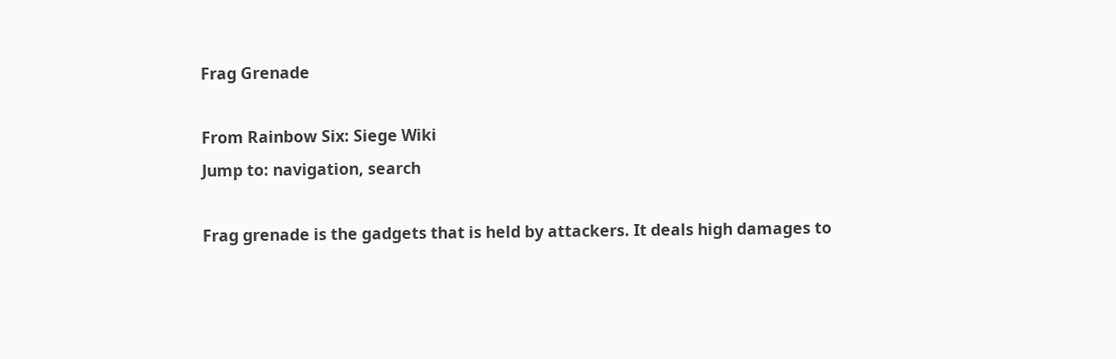Frag Grenade

From Rainbow Six: Siege Wiki
Jump to: navigation, search

Frag grenade is the gadgets that is held by attackers. It deals high damages to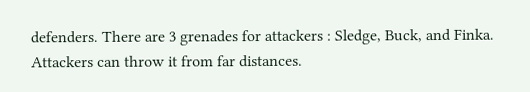defenders. There are 3 grenades for attackers : Sledge, Buck, and Finka. Attackers can throw it from far distances.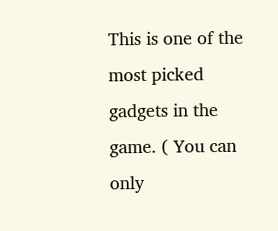This is one of the most picked gadgets in the game. ( You can only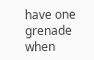have one grenade when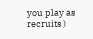you play as recruits )